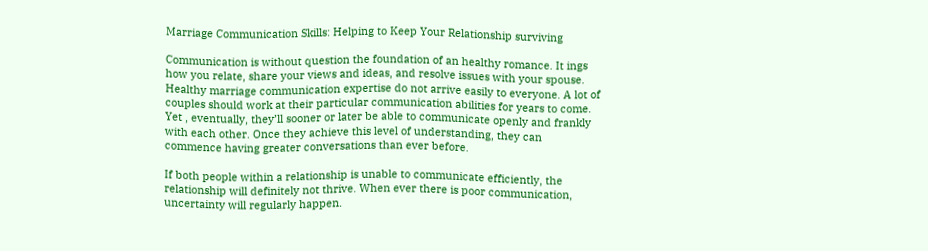Marriage Communication Skills: Helping to Keep Your Relationship surviving

Communication is without question the foundation of an healthy romance. It ings how you relate, share your views and ideas, and resolve issues with your spouse. Healthy marriage communication expertise do not arrive easily to everyone. A lot of couples should work at their particular communication abilities for years to come. Yet , eventually, they’ll sooner or later be able to communicate openly and frankly with each other. Once they achieve this level of understanding, they can commence having greater conversations than ever before.

If both people within a relationship is unable to communicate efficiently, the relationship will definitely not thrive. When ever there is poor communication, uncertainty will regularly happen.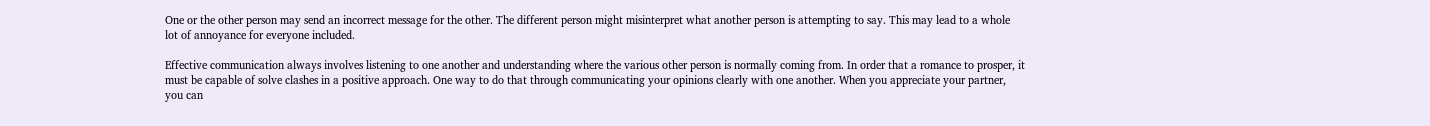One or the other person may send an incorrect message for the other. The different person might misinterpret what another person is attempting to say. This may lead to a whole lot of annoyance for everyone included.

Effective communication always involves listening to one another and understanding where the various other person is normally coming from. In order that a romance to prosper, it must be capable of solve clashes in a positive approach. One way to do that through communicating your opinions clearly with one another. When you appreciate your partner, you can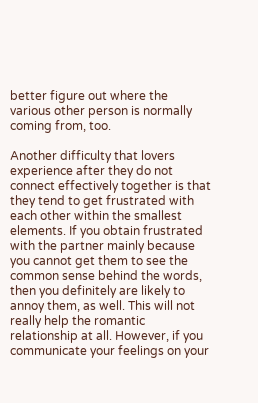better figure out where the various other person is normally coming from, too.

Another difficulty that lovers experience after they do not connect effectively together is that they tend to get frustrated with each other within the smallest elements. If you obtain frustrated with the partner mainly because you cannot get them to see the common sense behind the words, then you definitely are likely to annoy them, as well. This will not really help the romantic relationship at all. However, if you communicate your feelings on your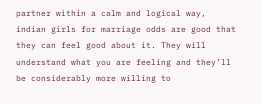partner within a calm and logical way, indian girls for marriage odds are good that they can feel good about it. They will understand what you are feeling and they’ll be considerably more willing to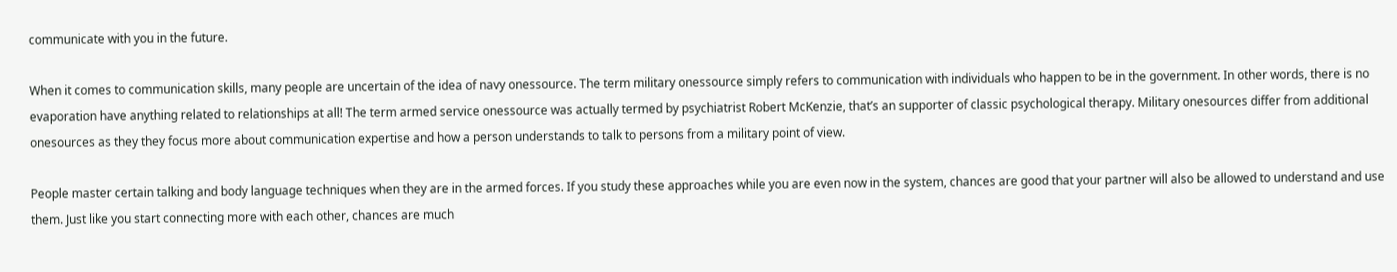communicate with you in the future.

When it comes to communication skills, many people are uncertain of the idea of navy onessource. The term military onessource simply refers to communication with individuals who happen to be in the government. In other words, there is no evaporation have anything related to relationships at all! The term armed service onessource was actually termed by psychiatrist Robert McKenzie, that’s an supporter of classic psychological therapy. Military onesources differ from additional onesources as they they focus more about communication expertise and how a person understands to talk to persons from a military point of view.

People master certain talking and body language techniques when they are in the armed forces. If you study these approaches while you are even now in the system, chances are good that your partner will also be allowed to understand and use them. Just like you start connecting more with each other, chances are much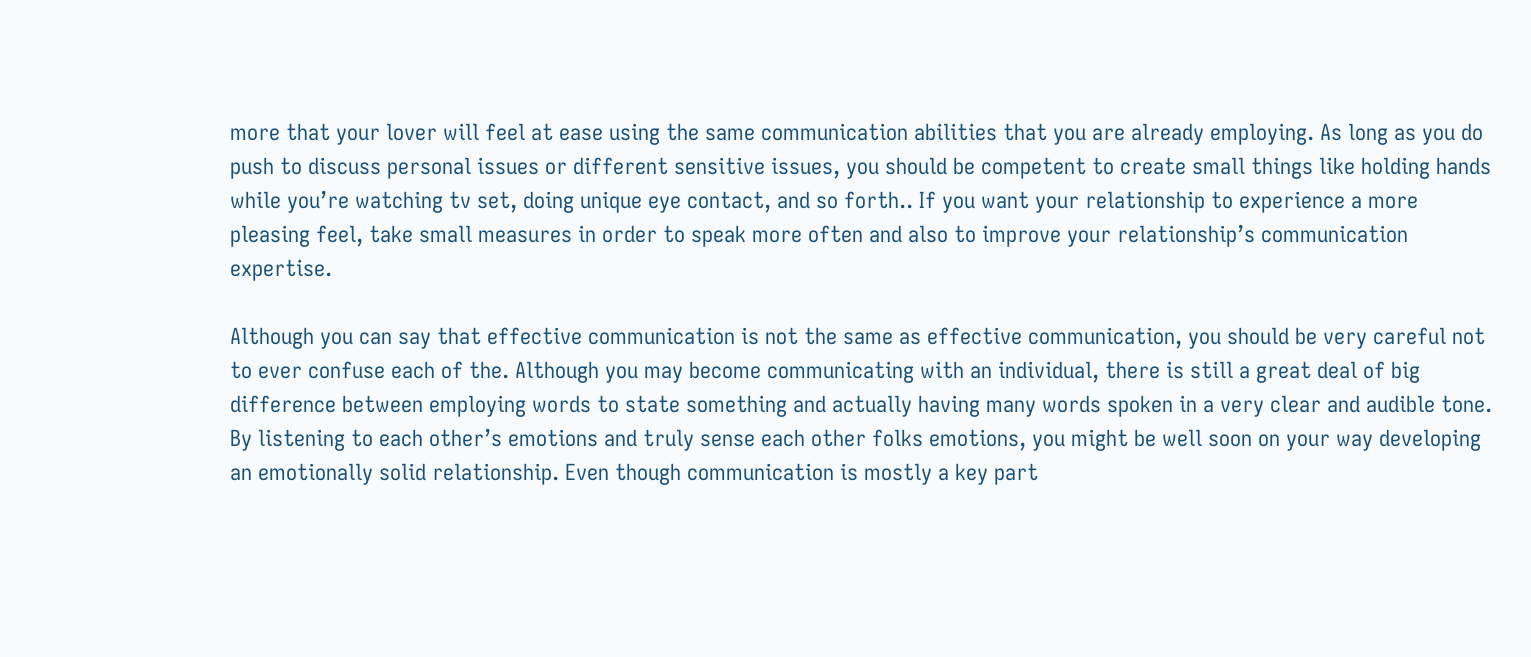more that your lover will feel at ease using the same communication abilities that you are already employing. As long as you do push to discuss personal issues or different sensitive issues, you should be competent to create small things like holding hands while you’re watching tv set, doing unique eye contact, and so forth.. If you want your relationship to experience a more pleasing feel, take small measures in order to speak more often and also to improve your relationship’s communication expertise.

Although you can say that effective communication is not the same as effective communication, you should be very careful not to ever confuse each of the. Although you may become communicating with an individual, there is still a great deal of big difference between employing words to state something and actually having many words spoken in a very clear and audible tone. By listening to each other’s emotions and truly sense each other folks emotions, you might be well soon on your way developing an emotionally solid relationship. Even though communication is mostly a key part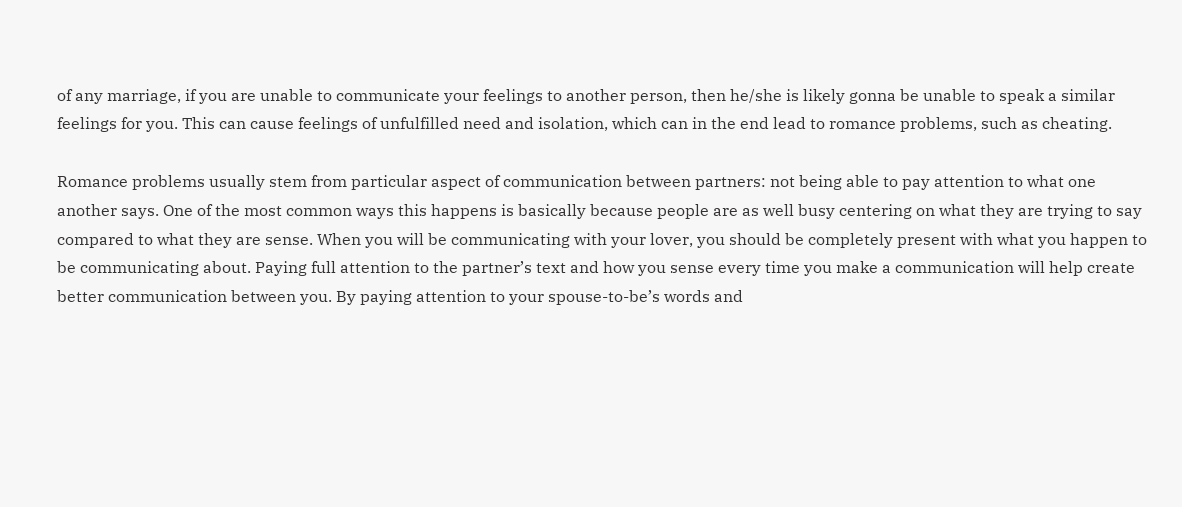of any marriage, if you are unable to communicate your feelings to another person, then he/she is likely gonna be unable to speak a similar feelings for you. This can cause feelings of unfulfilled need and isolation, which can in the end lead to romance problems, such as cheating.

Romance problems usually stem from particular aspect of communication between partners: not being able to pay attention to what one another says. One of the most common ways this happens is basically because people are as well busy centering on what they are trying to say compared to what they are sense. When you will be communicating with your lover, you should be completely present with what you happen to be communicating about. Paying full attention to the partner’s text and how you sense every time you make a communication will help create better communication between you. By paying attention to your spouse-to-be’s words and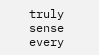truly sense every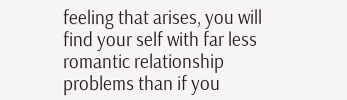feeling that arises, you will find your self with far less romantic relationship problems than if you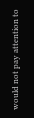would not pay attention to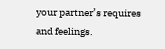your partner’s requires and feelings.